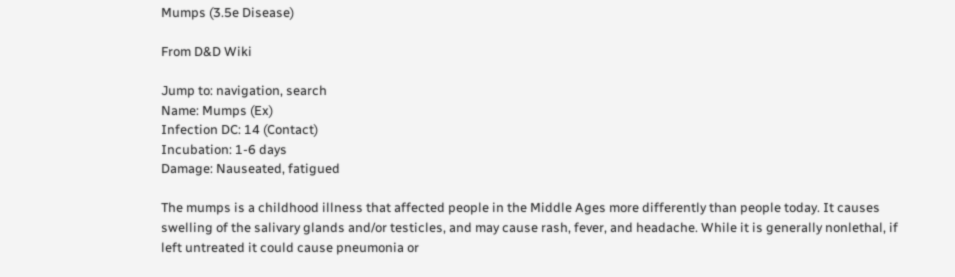Mumps (3.5e Disease)

From D&D Wiki

Jump to: navigation, search
Name: Mumps (Ex)
Infection DC: 14 (Contact)
Incubation: 1-6 days
Damage: Nauseated, fatigued

The mumps is a childhood illness that affected people in the Middle Ages more differently than people today. It causes swelling of the salivary glands and/or testicles, and may cause rash, fever, and headache. While it is generally nonlethal, if left untreated it could cause pneumonia or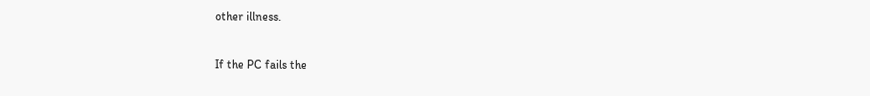other illness.

If the PC fails the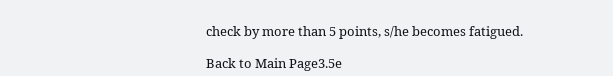check by more than 5 points, s/he becomes fatigued.

Back to Main Page3.5e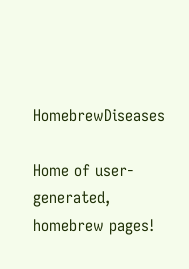HomebrewDiseases

Home of user-generated,
homebrew pages!